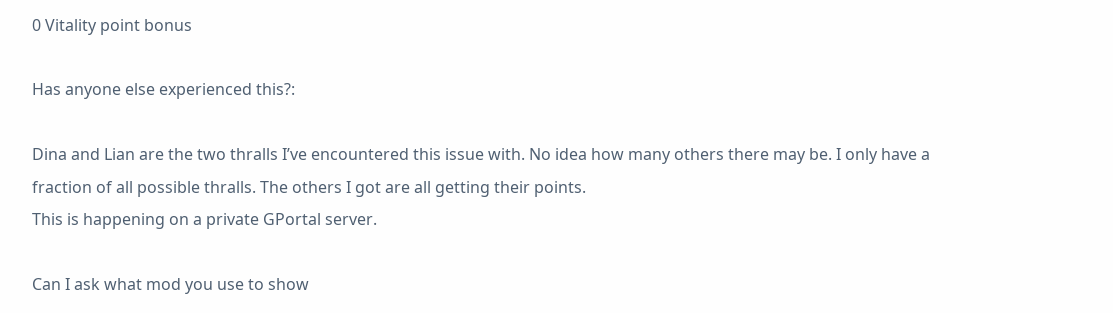0 Vitality point bonus

Has anyone else experienced this?:

Dina and Lian are the two thralls I’ve encountered this issue with. No idea how many others there may be. I only have a fraction of all possible thralls. The others I got are all getting their points.
This is happening on a private GPortal server.

Can I ask what mod you use to show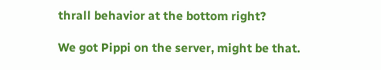thrall behavior at the bottom right?

We got Pippi on the server, might be that.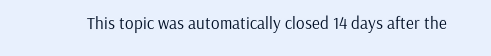This topic was automatically closed 14 days after the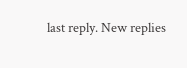last reply. New replies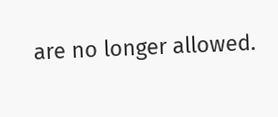are no longer allowed.